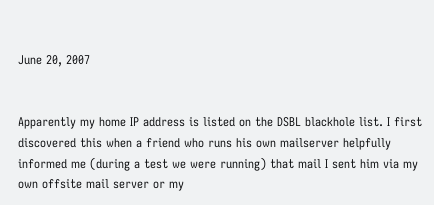June 20, 2007


Apparently my home IP address is listed on the DSBL blackhole list. I first discovered this when a friend who runs his own mailserver helpfully informed me (during a test we were running) that mail I sent him via my own offsite mail server or my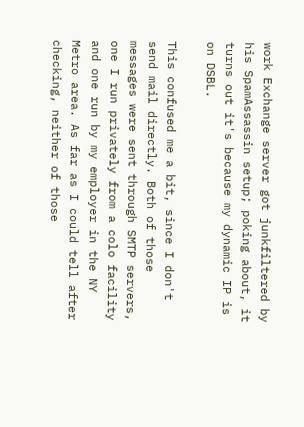work Exchange server got junkfiltered by his SpamAssassin setup; poking about, it turns out it's because my dynamic IP is on DSBL.

This confused me a bit, since I don't send mail directly. Both of those messages were sent through SMTP servers, one I run privately from a colo facility and one run by my employer in the NY Metro area. As far as I could tell after checking, neither of those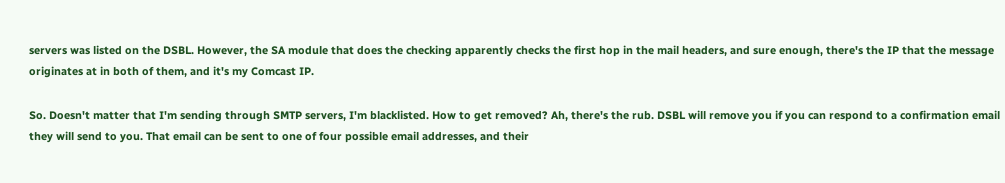servers was listed on the DSBL. However, the SA module that does the checking apparently checks the first hop in the mail headers, and sure enough, there's the IP that the message originates at in both of them, and it's my Comcast IP.

So. Doesn't matter that I'm sending through SMTP servers, I'm blacklisted. How to get removed? Ah, there's the rub. DSBL will remove you if you can respond to a confirmation email they will send to you. That email can be sent to one of four possible email addresses, and their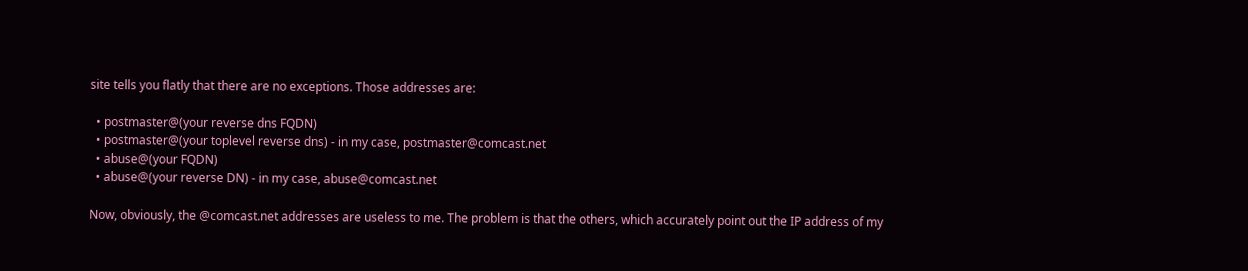site tells you flatly that there are no exceptions. Those addresses are:

  • postmaster@(your reverse dns FQDN)
  • postmaster@(your toplevel reverse dns) - in my case, postmaster@comcast.net
  • abuse@(your FQDN)
  • abuse@(your reverse DN) - in my case, abuse@comcast.net

Now, obviously, the @comcast.net addresses are useless to me. The problem is that the others, which accurately point out the IP address of my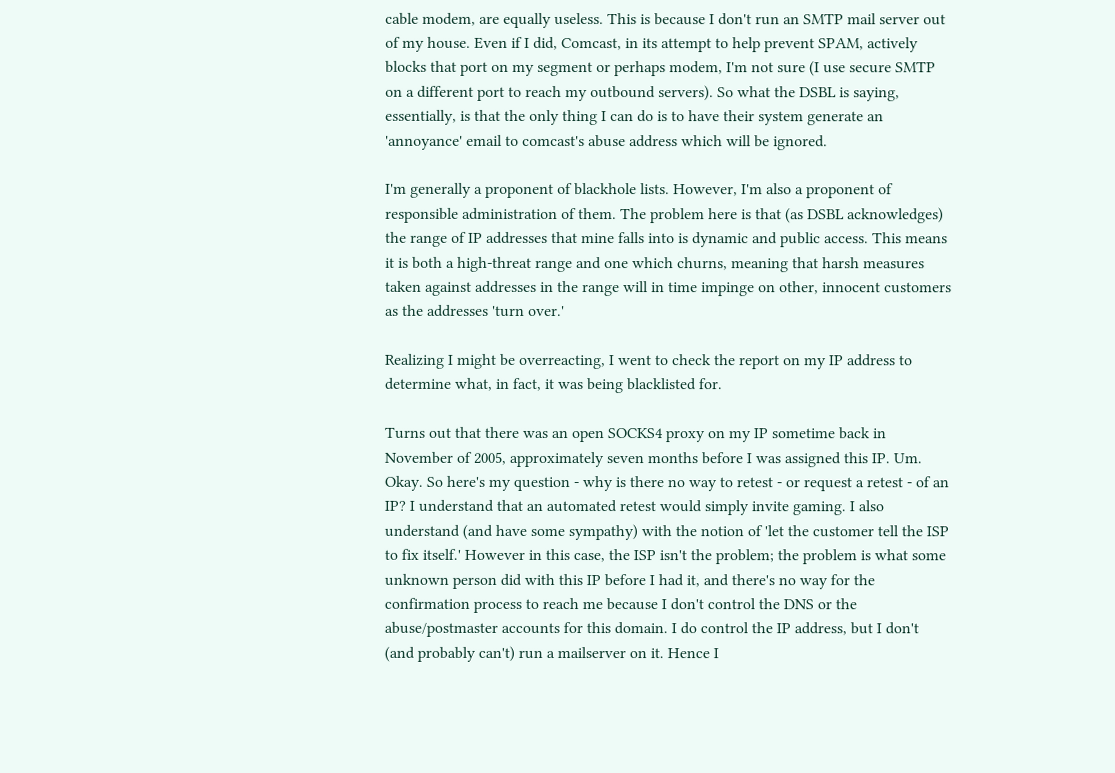cable modem, are equally useless. This is because I don't run an SMTP mail server out of my house. Even if I did, Comcast, in its attempt to help prevent SPAM, actively blocks that port on my segment or perhaps modem, I'm not sure (I use secure SMTP on a different port to reach my outbound servers). So what the DSBL is saying, essentially, is that the only thing I can do is to have their system generate an 'annoyance' email to comcast's abuse address which will be ignored.

I'm generally a proponent of blackhole lists. However, I'm also a proponent of responsible administration of them. The problem here is that (as DSBL acknowledges) the range of IP addresses that mine falls into is dynamic and public access. This means it is both a high-threat range and one which churns, meaning that harsh measures taken against addresses in the range will in time impinge on other, innocent customers as the addresses 'turn over.'

Realizing I might be overreacting, I went to check the report on my IP address to determine what, in fact, it was being blacklisted for.

Turns out that there was an open SOCKS4 proxy on my IP sometime back in November of 2005, approximately seven months before I was assigned this IP. Um. Okay. So here's my question - why is there no way to retest - or request a retest - of an IP? I understand that an automated retest would simply invite gaming. I also understand (and have some sympathy) with the notion of 'let the customer tell the ISP to fix itself.' However in this case, the ISP isn't the problem; the problem is what some unknown person did with this IP before I had it, and there's no way for the confirmation process to reach me because I don't control the DNS or the abuse/postmaster accounts for this domain. I do control the IP address, but I don't (and probably can't) run a mailserver on it. Hence I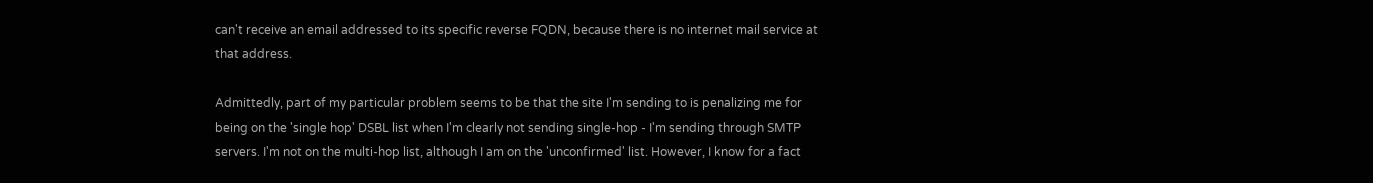can't receive an email addressed to its specific reverse FQDN, because there is no internet mail service at that address.

Admittedly, part of my particular problem seems to be that the site I'm sending to is penalizing me for being on the 'single hop' DSBL list when I'm clearly not sending single-hop - I'm sending through SMTP servers. I'm not on the multi-hop list, although I am on the 'unconfirmed' list. However, I know for a fact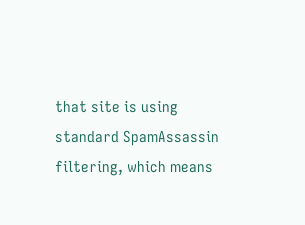that site is using standard SpamAssassin filtering, which means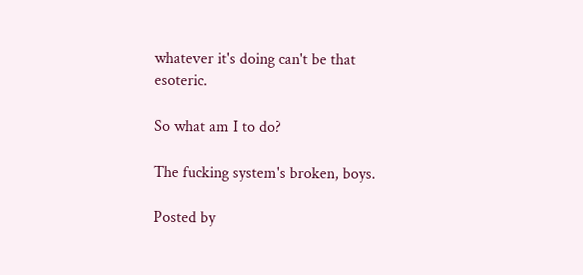whatever it's doing can't be that esoteric.

So what am I to do?

The fucking system's broken, boys.

Posted by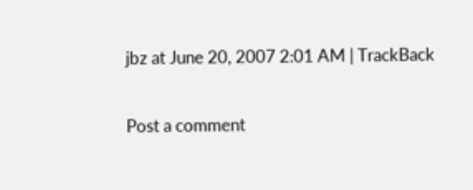jbz at June 20, 2007 2:01 AM | TrackBack

Post a comment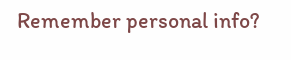Remember personal info?